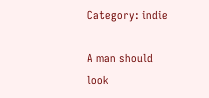Category: indie

A man should look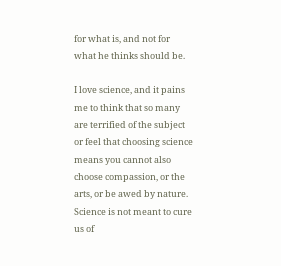for what is, and not for what he thinks should be.

I love science, and it pains me to think that so many are terrified of the subject or feel that choosing science means you cannot also choose compassion, or the arts, or be awed by nature. Science is not meant to cure us of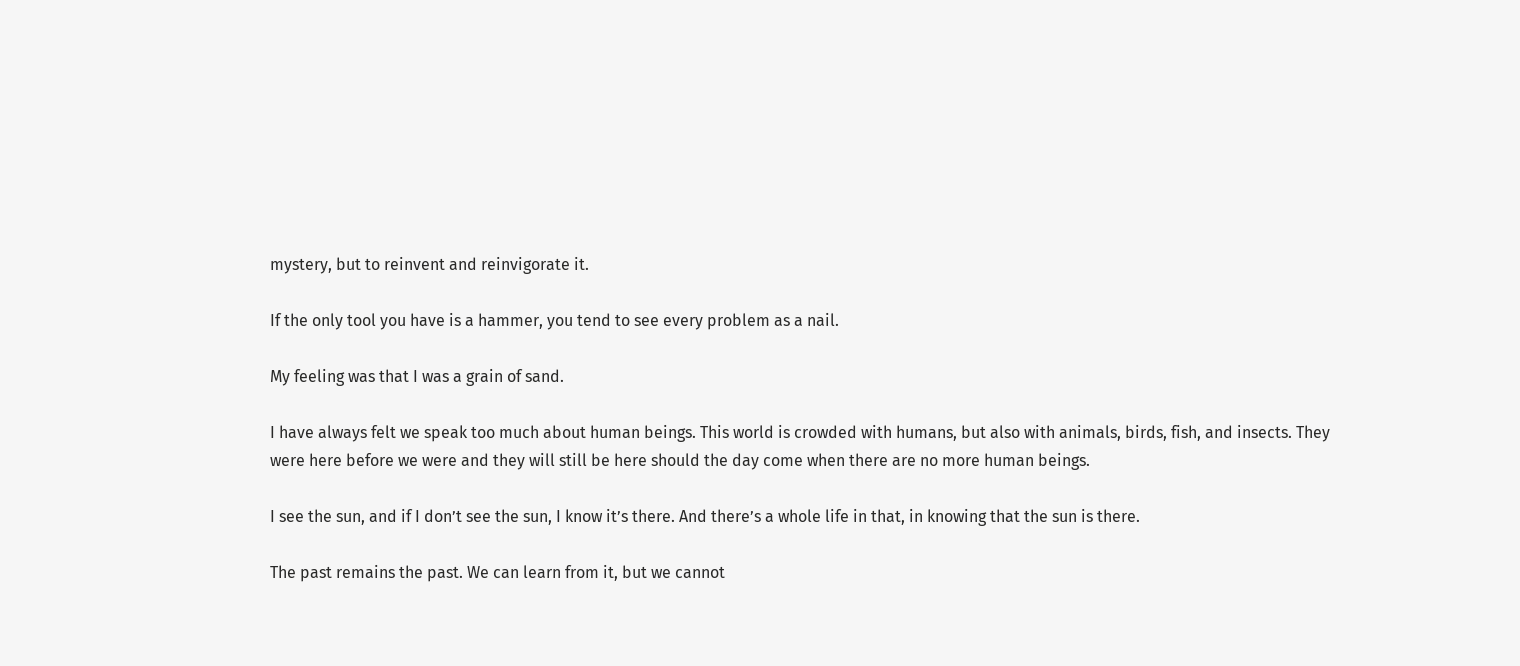mystery, but to reinvent and reinvigorate it.

If the only tool you have is a hammer, you tend to see every problem as a nail.

My feeling was that I was a grain of sand.

I have always felt we speak too much about human beings. This world is crowded with humans, but also with animals, birds, fish, and insects. They were here before we were and they will still be here should the day come when there are no more human beings.

I see the sun, and if I don’t see the sun, I know it’s there. And there’s a whole life in that, in knowing that the sun is there.

The past remains the past. We can learn from it, but we cannot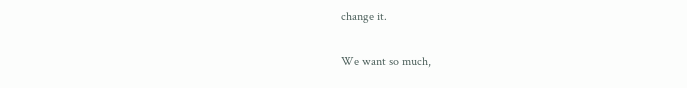change it.

We want so much,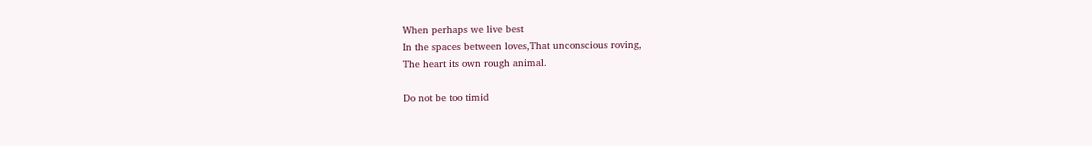When perhaps we live best
In the spaces between loves,That unconscious roving,
The heart its own rough animal.

Do not be too timid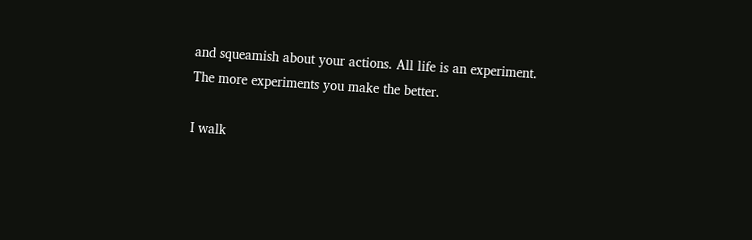and squeamish about your actions. All life is an experiment. The more experiments you make the better.

I walk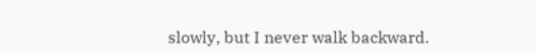slowly, but I never walk backward.